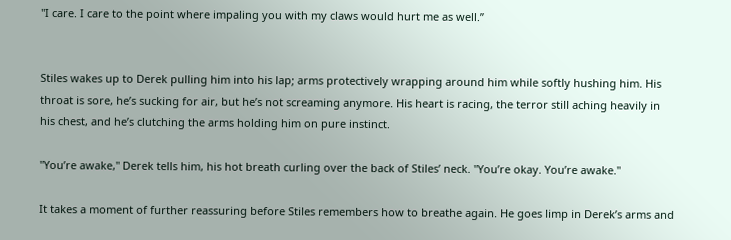"I care. I care to the point where impaling you with my claws would hurt me as well.”


Stiles wakes up to Derek pulling him into his lap; arms protectively wrapping around him while softly hushing him. His throat is sore, he’s sucking for air, but he’s not screaming anymore. His heart is racing, the terror still aching heavily in his chest, and he’s clutching the arms holding him on pure instinct.

"You’re awake," Derek tells him, his hot breath curling over the back of Stiles’ neck. "You’re okay. You’re awake."

It takes a moment of further reassuring before Stiles remembers how to breathe again. He goes limp in Derek’s arms and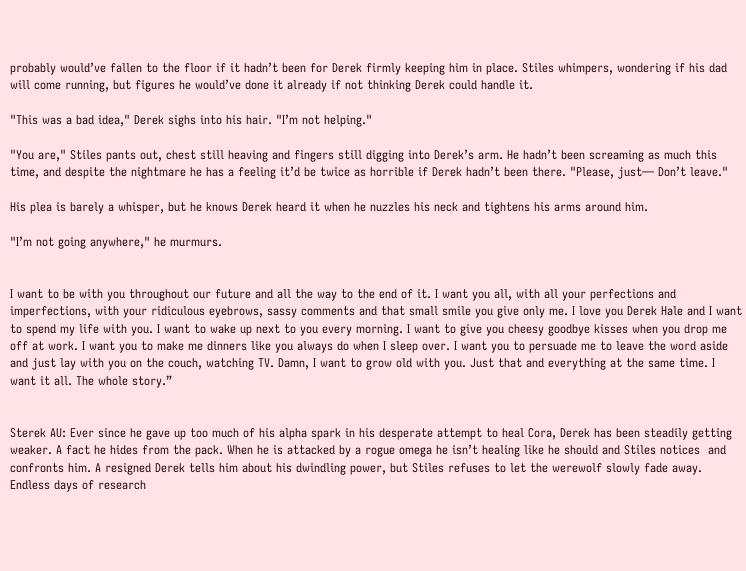probably would’ve fallen to the floor if it hadn’t been for Derek firmly keeping him in place. Stiles whimpers, wondering if his dad will come running, but figures he would’ve done it already if not thinking Derek could handle it.

"This was a bad idea," Derek sighs into his hair. "I’m not helping."

"You are," Stiles pants out, chest still heaving and fingers still digging into Derek’s arm. He hadn’t been screaming as much this time, and despite the nightmare he has a feeling it’d be twice as horrible if Derek hadn’t been there. "Please, just— Don’t leave."

His plea is barely a whisper, but he knows Derek heard it when he nuzzles his neck and tightens his arms around him.

"I’m not going anywhere," he murmurs.


I want to be with you throughout our future and all the way to the end of it. I want you all, with all your perfections and imperfections, with your ridiculous eyebrows, sassy comments and that small smile you give only me. I love you Derek Hale and I want to spend my life with you. I want to wake up next to you every morning. I want to give you cheesy goodbye kisses when you drop me off at work. I want you to make me dinners like you always do when I sleep over. I want you to persuade me to leave the word aside and just lay with you on the couch, watching TV. Damn, I want to grow old with you. Just that and everything at the same time. I want it all. The whole story.”


Sterek AU: Ever since he gave up too much of his alpha spark in his desperate attempt to heal Cora, Derek has been steadily getting weaker. A fact he hides from the pack. When he is attacked by a rogue omega he isn’t healing like he should and Stiles notices  and confronts him. A resigned Derek tells him about his dwindling power, but Stiles refuses to let the werewolf slowly fade away. Endless days of research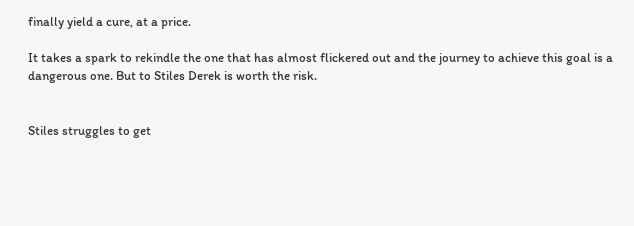finally yield a cure, at a price.

It takes a spark to rekindle the one that has almost flickered out and the journey to achieve this goal is a dangerous one. But to Stiles Derek is worth the risk.


Stiles struggles to get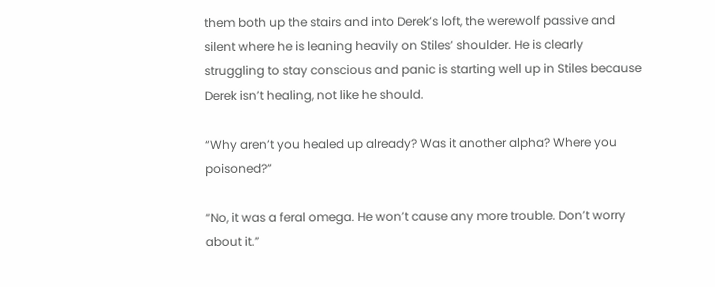them both up the stairs and into Derek’s loft, the werewolf passive and silent where he is leaning heavily on Stiles’ shoulder. He is clearly struggling to stay conscious and panic is starting well up in Stiles because Derek isn’t healing, not like he should.

“Why aren’t you healed up already? Was it another alpha? Where you poisoned?”

“No, it was a feral omega. He won’t cause any more trouble. Don’t worry about it.”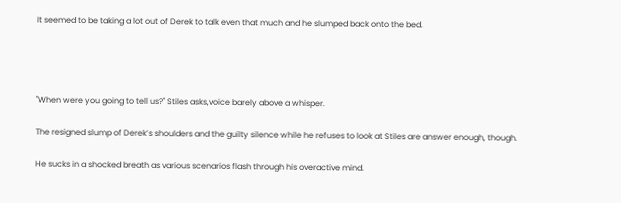It seemed to be taking a lot out of Derek to talk even that much and he slumped back onto the bed.




"When were you going to tell us?" Stiles asks,voice barely above a whisper.

The resigned slump of Derek’s shoulders and the guilty silence while he refuses to look at Stiles are answer enough, though.

He sucks in a shocked breath as various scenarios flash through his overactive mind.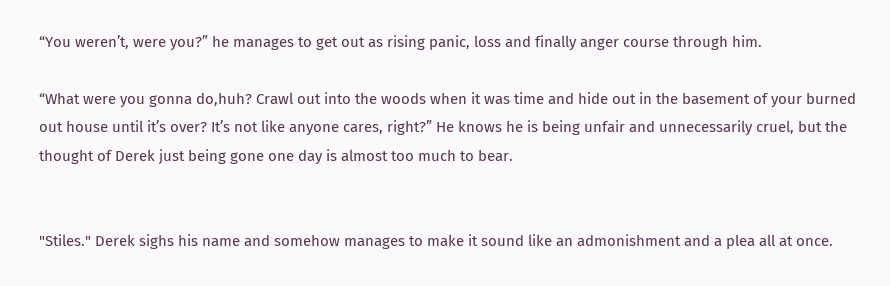“You weren’t, were you?” he manages to get out as rising panic, loss and finally anger course through him.

“What were you gonna do,huh? Crawl out into the woods when it was time and hide out in the basement of your burned out house until it’s over? It’s not like anyone cares, right?” He knows he is being unfair and unnecessarily cruel, but the thought of Derek just being gone one day is almost too much to bear.


"Stiles." Derek sighs his name and somehow manages to make it sound like an admonishment and a plea all at once.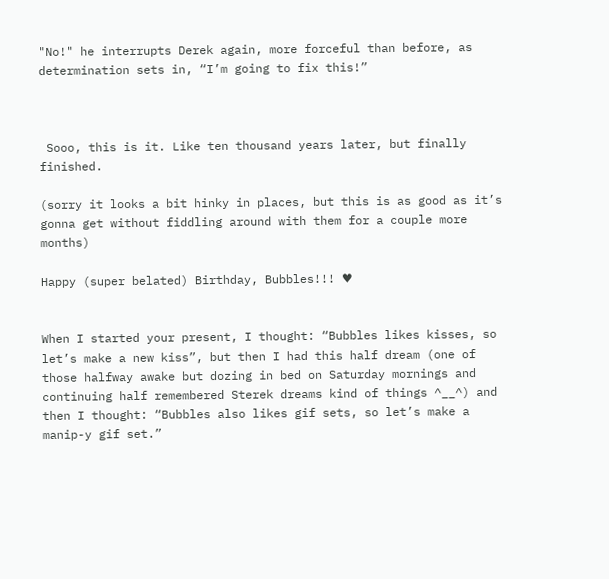"No!" he interrupts Derek again, more forceful than before, as determination sets in, “I’m going to fix this!”



 Sooo, this is it. Like ten thousand years later, but finally finished.

(sorry it looks a bit hinky in places, but this is as good as it’s gonna get without fiddling around with them for a couple more months)

Happy (super belated) Birthday, Bubbles!!! ♥


When I started your present, I thought: “Bubbles likes kisses, so let’s make a new kiss”, but then I had this half dream (one of those halfway awake but dozing in bed on Saturday mornings and continuing half remembered Sterek dreams kind of things ^__^) and then I thought: “Bubbles also likes gif sets, so let’s make a manip-y gif set.”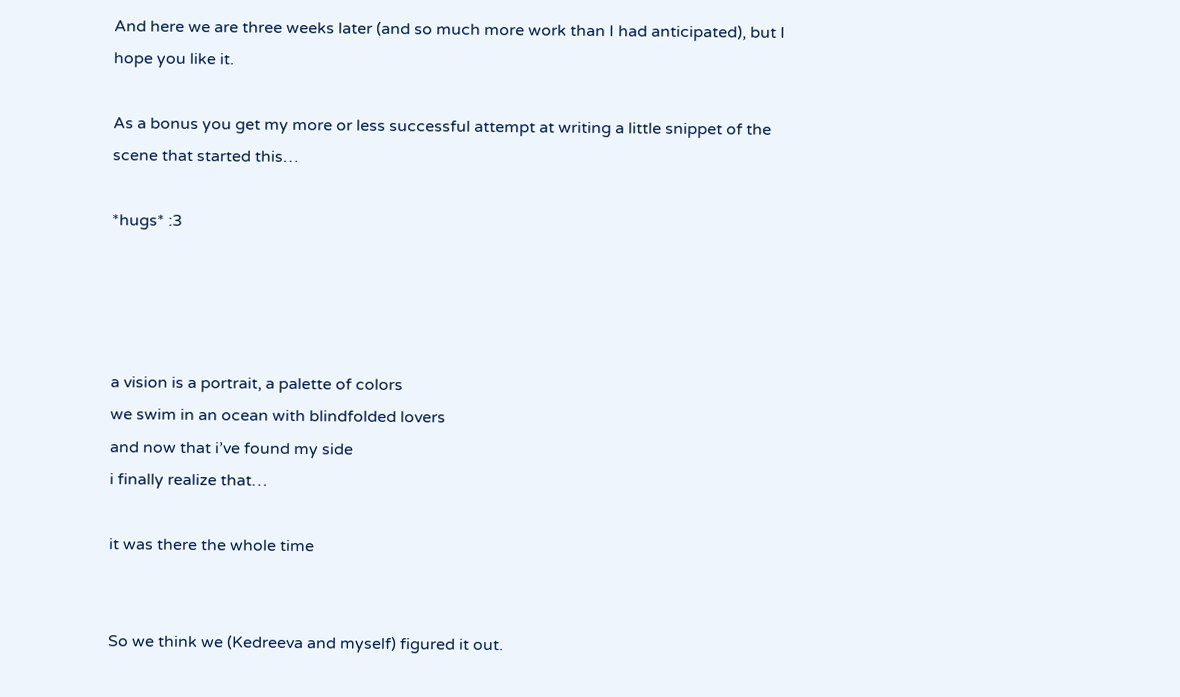And here we are three weeks later (and so much more work than I had anticipated), but I hope you like it.

As a bonus you get my more or less successful attempt at writing a little snippet of the scene that started this…

*hugs* :3




a vision is a portrait, a palette of colors
we swim in an ocean with blindfolded lovers
and now that i’ve found my side
i finally realize that…

it was there the whole time


So we think we (Kedreeva and myself) figured it out.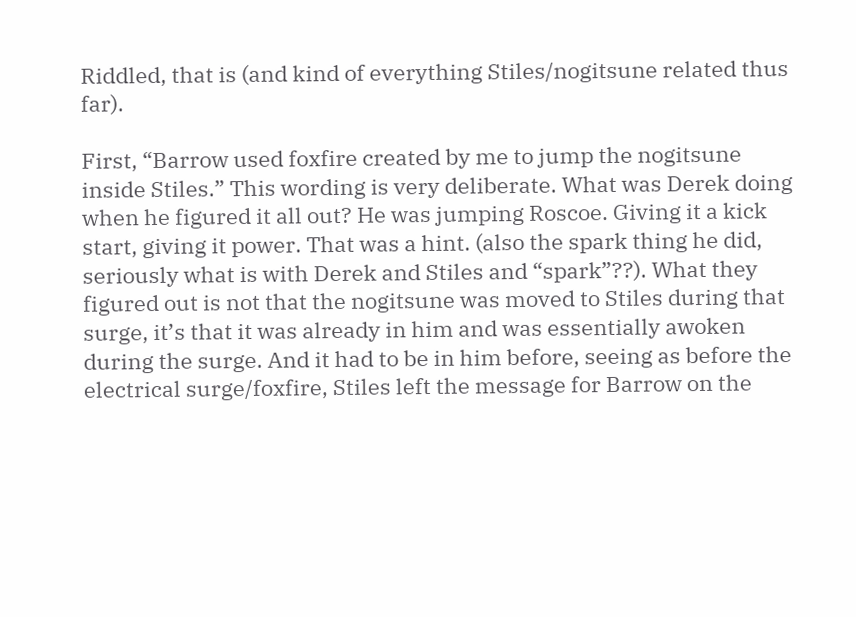Riddled, that is (and kind of everything Stiles/nogitsune related thus far).

First, “Barrow used foxfire created by me to jump the nogitsune inside Stiles.” This wording is very deliberate. What was Derek doing when he figured it all out? He was jumping Roscoe. Giving it a kick start, giving it power. That was a hint. (also the spark thing he did, seriously what is with Derek and Stiles and “spark”??). What they figured out is not that the nogitsune was moved to Stiles during that surge, it’s that it was already in him and was essentially awoken during the surge. And it had to be in him before, seeing as before the electrical surge/foxfire, Stiles left the message for Barrow on the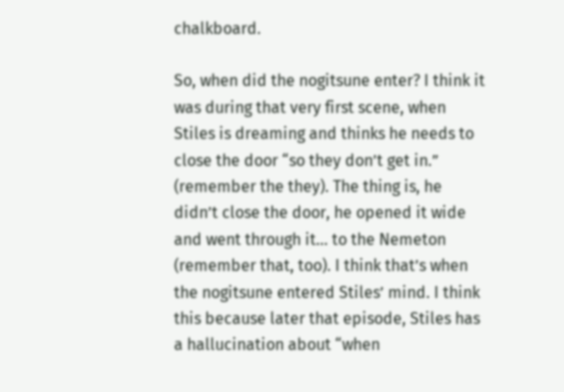chalkboard.

So, when did the nogitsune enter? I think it was during that very first scene, when Stiles is dreaming and thinks he needs to close the door “so they don’t get in.” (remember the they). The thing is, he didn’t close the door, he opened it wide and went through it… to the Nemeton (remember that, too). I think that’s when the nogitsune entered Stiles’ mind. I think this because later that episode, Stiles has a hallucination about “when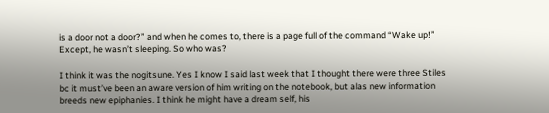is a door not a door?” and when he comes to, there is a page full of the command “Wake up!” Except, he wasn’t sleeping. So who was?

I think it was the nogitsune. Yes I know I said last week that I thought there were three Stiles bc it must’ve been an aware version of him writing on the notebook, but alas new information breeds new epiphanies. I think he might have a dream self, his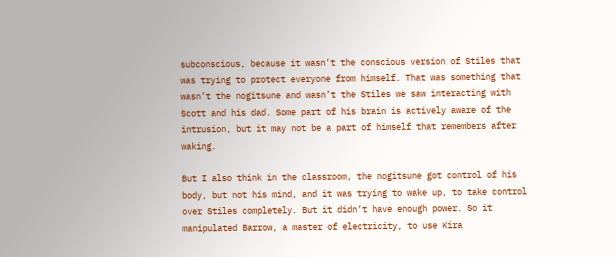subconscious, because it wasn’t the conscious version of Stiles that was trying to protect everyone from himself. That was something that wasn’t the nogitsune and wasn’t the Stiles we saw interacting with Scott and his dad. Some part of his brain is actively aware of the intrusion, but it may not be a part of himself that remembers after waking.

But I also think in the classroom, the nogitsune got control of his body, but not his mind, and it was trying to wake up, to take control over Stiles completely. But it didn’t have enough power. So it manipulated Barrow, a master of electricity, to use Kira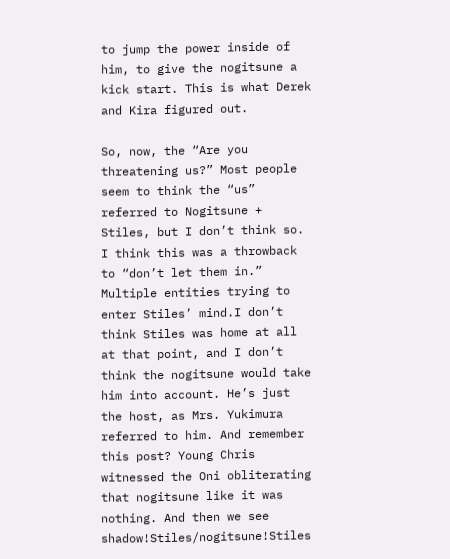to jump the power inside of him, to give the nogitsune a kick start. This is what Derek and Kira figured out.

So, now, the “Are you threatening us?” Most people seem to think the “us” referred to Nogitsune + Stiles, but I don’t think so. I think this was a throwback to “don’t let them in.” Multiple entities trying to enter Stiles’ mind.I don’t think Stiles was home at all at that point, and I don’t think the nogitsune would take him into account. He’s just the host, as Mrs. Yukimura referred to him. And remember this post? Young Chris witnessed the Oni obliterating that nogitsune like it was nothing. And then we see shadow!Stiles/nogitsune!Stiles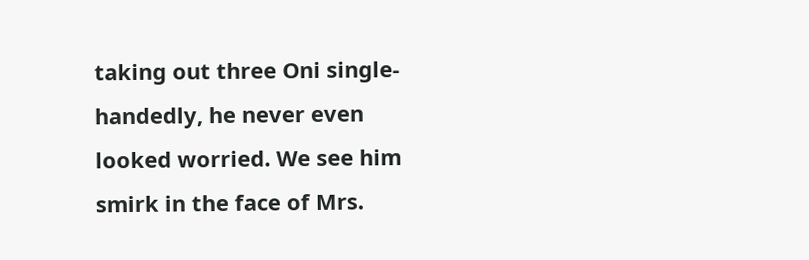taking out three Oni single-handedly, he never even looked worried. We see him smirk in the face of Mrs.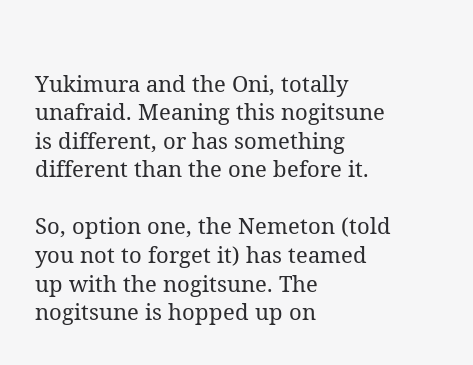Yukimura and the Oni, totally unafraid. Meaning this nogitsune is different, or has something different than the one before it.

So, option one, the Nemeton (told you not to forget it) has teamed up with the nogitsune. The nogitsune is hopped up on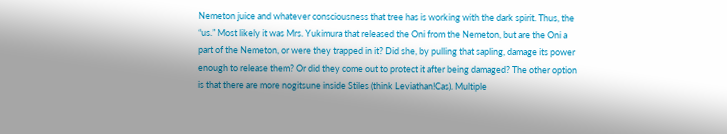Nemeton juice and whatever consciousness that tree has is working with the dark spirit. Thus, the “us.” Most likely it was Mrs. Yukimura that released the Oni from the Nemeton, but are the Oni a part of the Nemeton, or were they trapped in it? Did she, by pulling that sapling, damage its power enough to release them? Or did they come out to protect it after being damaged? The other option is that there are more nogitsune inside Stiles (think Leviathan!Cas). Multiple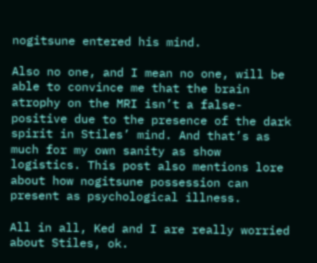nogitsune entered his mind.

Also no one, and I mean no one, will be able to convince me that the brain atrophy on the MRI isn’t a false-positive due to the presence of the dark spirit in Stiles’ mind. And that’s as much for my own sanity as show logistics. This post also mentions lore about how nogitsune possession can present as psychological illness.

All in all, Ked and I are really worried about Stiles, ok.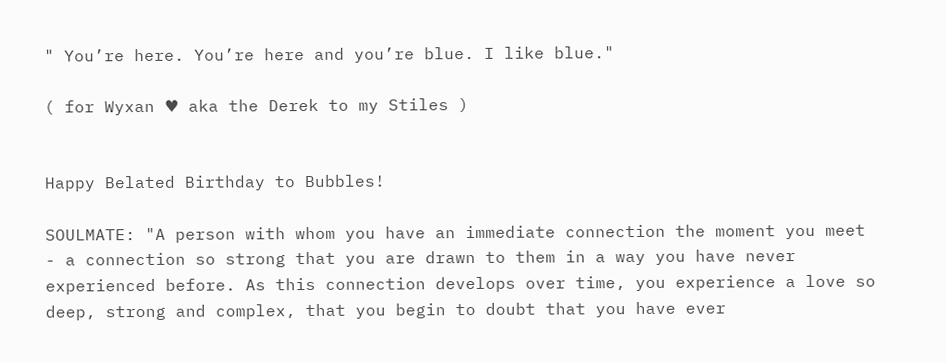" You’re here. You’re here and you’re blue. I like blue."

( for Wyxan ♥ aka the Derek to my Stiles )


Happy Belated Birthday to Bubbles!

SOULMATE: "A person with whom you have an immediate connection the moment you meet - a connection so strong that you are drawn to them in a way you have never experienced before. As this connection develops over time, you experience a love so deep, strong and complex, that you begin to doubt that you have ever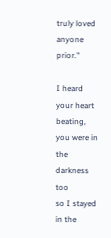truly loved anyone prior."

I heard your heart beating, you were in the darkness too
so I stayed in the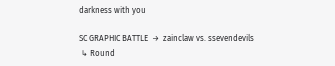darkness with you

SC GRAPHIC BATTLE  →  zainclaw vs. ssevendevils
 ↳ Round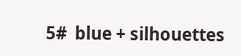5#  blue + silhouettes